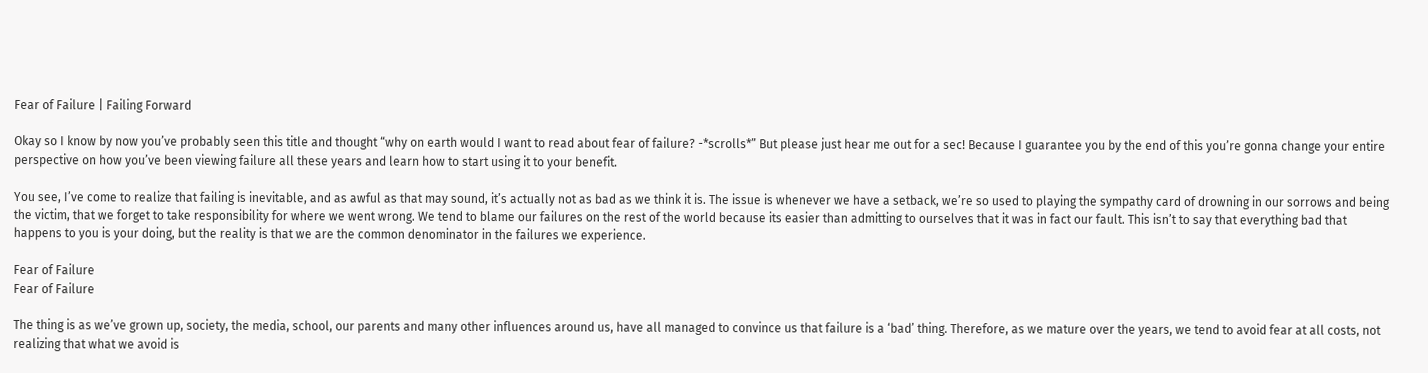Fear of Failure | Failing Forward

Okay so I know by now you’ve probably seen this title and thought “why on earth would I want to read about fear of failure? -*scrolls*” But please just hear me out for a sec! Because I guarantee you by the end of this you’re gonna change your entire perspective on how you’ve been viewing failure all these years and learn how to start using it to your benefit.

You see, I’ve come to realize that failing is inevitable, and as awful as that may sound, it’s actually not as bad as we think it is. The issue is whenever we have a setback, we’re so used to playing the sympathy card of drowning in our sorrows and being the victim, that we forget to take responsibility for where we went wrong. We tend to blame our failures on the rest of the world because its easier than admitting to ourselves that it was in fact our fault. This isn’t to say that everything bad that happens to you is your doing, but the reality is that we are the common denominator in the failures we experience.

Fear of Failure
Fear of Failure

The thing is as we’ve grown up, society, the media, school, our parents and many other influences around us, have all managed to convince us that failure is a ‘bad’ thing. Therefore, as we mature over the years, we tend to avoid fear at all costs, not realizing that what we avoid is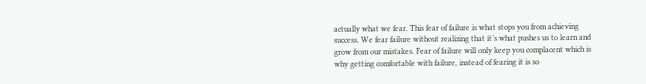actually what we fear. This fear of failure is what stops you from achieving success. We fear failure without realizing that it’s what pushes us to learn and grow from our mistakes. Fear of failure will only keep you complacent which is why getting comfortable with failure, instead of fearing it is so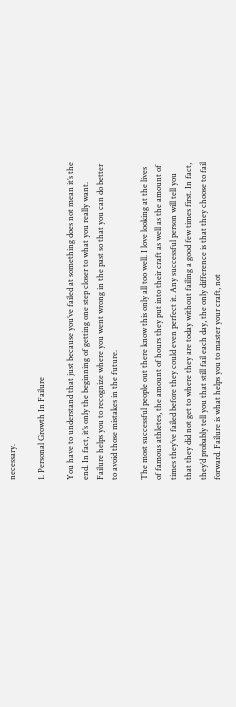necessary.

1. Personal Growth In Failure

You have to understand that just because you’ve failed at something does not mean it’s the end. In fact, it’s only the beginning of getting one step closer to what you really want. Failure helps you to recognize where you went wrong in the past so that you can do better to avoid those mistakes in the future.

The most successful people out there know this only all too well. I love looking at the lives of famous athletes, the amount of hours they put into their craft as well as the amount of times they’ve failed before they could even perfect it. Any successful person will tell you that they did not get to where they are today without failing a good few times first. In fact, they’d probably tell you that still fail each day, the only difference is that they choose to fail forward. Failure is what helps you to master your craft, not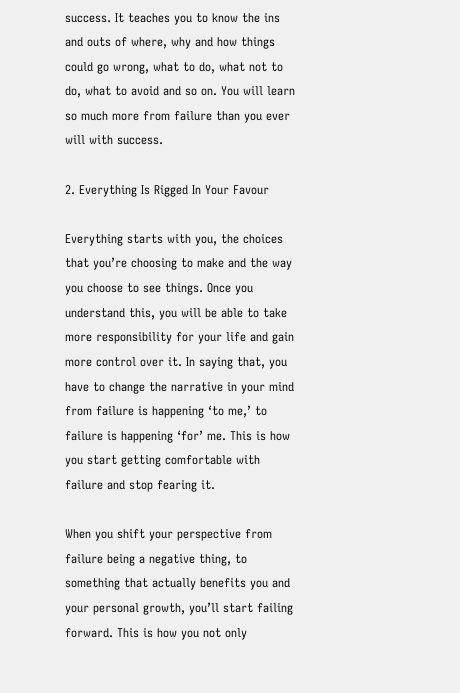success. It teaches you to know the ins and outs of where, why and how things could go wrong, what to do, what not to do, what to avoid and so on. You will learn so much more from failure than you ever will with success.

2. Everything Is Rigged In Your Favour

Everything starts with you, the choices that you’re choosing to make and the way you choose to see things. Once you understand this, you will be able to take more responsibility for your life and gain more control over it. In saying that, you have to change the narrative in your mind from failure is happening ‘to me,’ to failure is happening ‘for’ me. This is how you start getting comfortable with failure and stop fearing it.

When you shift your perspective from failure being a negative thing, to something that actually benefits you and your personal growth, you’ll start failing forward. This is how you not only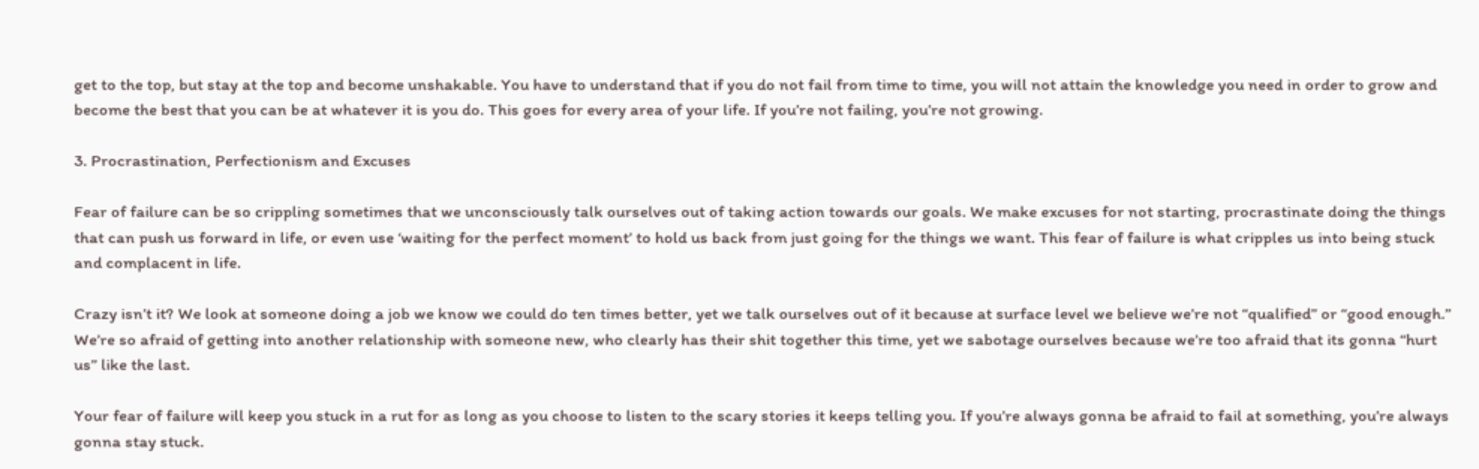get to the top, but stay at the top and become unshakable. You have to understand that if you do not fail from time to time, you will not attain the knowledge you need in order to grow and become the best that you can be at whatever it is you do. This goes for every area of your life. If you’re not failing, you’re not growing.

3. Procrastination, Perfectionism and Excuses

Fear of failure can be so crippling sometimes that we unconsciously talk ourselves out of taking action towards our goals. We make excuses for not starting, procrastinate doing the things that can push us forward in life, or even use ‘waiting for the perfect moment’ to hold us back from just going for the things we want. This fear of failure is what cripples us into being stuck and complacent in life.

Crazy isn’t it? We look at someone doing a job we know we could do ten times better, yet we talk ourselves out of it because at surface level we believe we’re not “qualified” or “good enough.” We’re so afraid of getting into another relationship with someone new, who clearly has their shit together this time, yet we sabotage ourselves because we’re too afraid that its gonna “hurt us” like the last.

Your fear of failure will keep you stuck in a rut for as long as you choose to listen to the scary stories it keeps telling you. If you’re always gonna be afraid to fail at something, you’re always gonna stay stuck.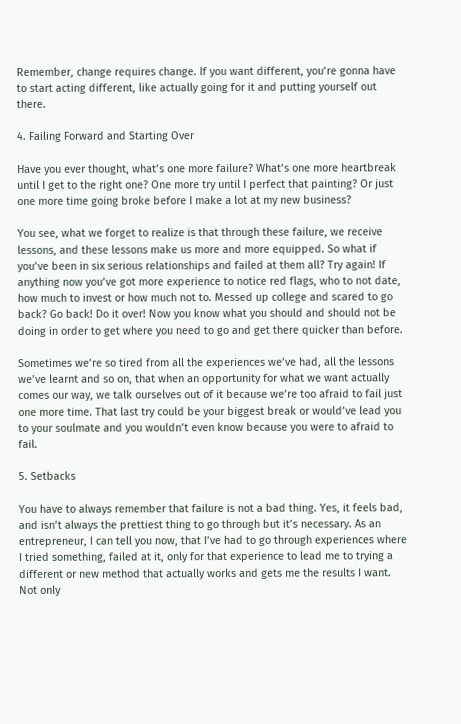Remember, change requires change. If you want different, you’re gonna have to start acting different, like actually going for it and putting yourself out there.

4. Failing Forward and Starting Over

Have you ever thought, what’s one more failure? What’s one more heartbreak until I get to the right one? One more try until I perfect that painting? Or just one more time going broke before I make a lot at my new business?

You see, what we forget to realize is that through these failure, we receive lessons, and these lessons make us more and more equipped. So what if you’ve been in six serious relationships and failed at them all? Try again! If anything now you’ve got more experience to notice red flags, who to not date, how much to invest or how much not to. Messed up college and scared to go back? Go back! Do it over! Now you know what you should and should not be doing in order to get where you need to go and get there quicker than before.

Sometimes we’re so tired from all the experiences we’ve had, all the lessons we’ve learnt and so on, that when an opportunity for what we want actually comes our way, we talk ourselves out of it because we’re too afraid to fail just one more time. That last try could be your biggest break or would’ve lead you to your soulmate and you wouldn’t even know because you were to afraid to fail.

5. Setbacks

You have to always remember that failure is not a bad thing. Yes, it feels bad, and isn’t always the prettiest thing to go through but it’s necessary. As an entrepreneur, I can tell you now, that I’ve had to go through experiences where I tried something, failed at it, only for that experience to lead me to trying a different or new method that actually works and gets me the results I want. Not only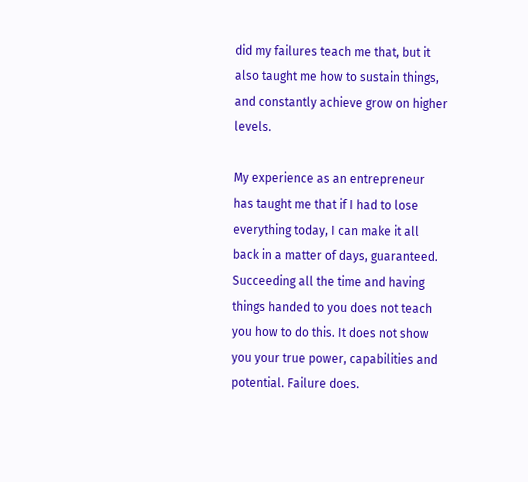did my failures teach me that, but it also taught me how to sustain things, and constantly achieve grow on higher levels.

My experience as an entrepreneur has taught me that if I had to lose everything today, I can make it all back in a matter of days, guaranteed. Succeeding all the time and having things handed to you does not teach you how to do this. It does not show you your true power, capabilities and potential. Failure does.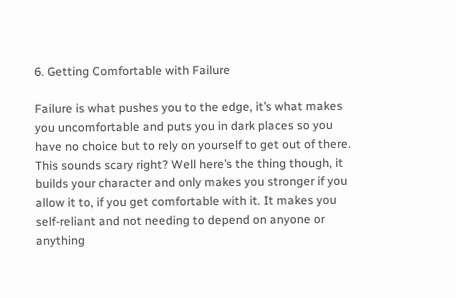6. Getting Comfortable with Failure

Failure is what pushes you to the edge, it’s what makes you uncomfortable and puts you in dark places so you have no choice but to rely on yourself to get out of there. This sounds scary right? Well here’s the thing though, it builds your character and only makes you stronger if you allow it to, if you get comfortable with it. It makes you self-reliant and not needing to depend on anyone or anything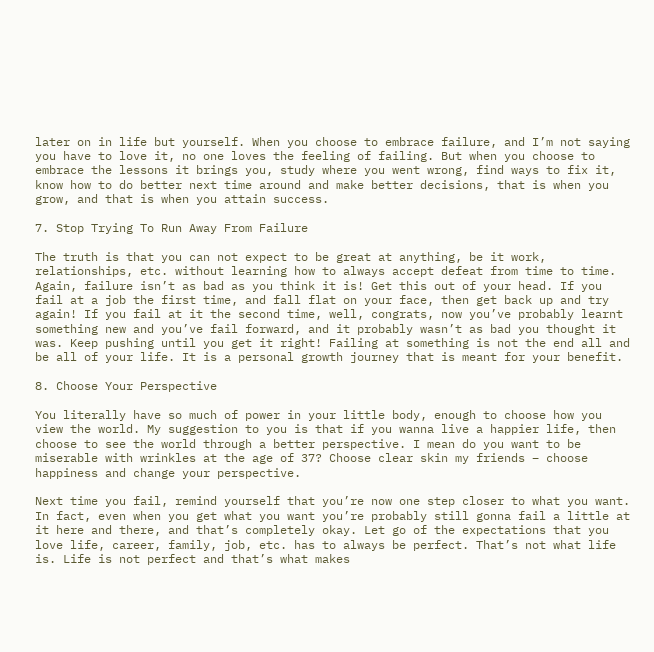later on in life but yourself. When you choose to embrace failure, and I’m not saying you have to love it, no one loves the feeling of failing. But when you choose to embrace the lessons it brings you, study where you went wrong, find ways to fix it, know how to do better next time around and make better decisions, that is when you grow, and that is when you attain success.

7. Stop Trying To Run Away From Failure

The truth is that you can not expect to be great at anything, be it work, relationships, etc. without learning how to always accept defeat from time to time. Again, failure isn’t as bad as you think it is! Get this out of your head. If you fail at a job the first time, and fall flat on your face, then get back up and try again! If you fail at it the second time, well, congrats, now you’ve probably learnt something new and you’ve fail forward, and it probably wasn’t as bad you thought it was. Keep pushing until you get it right! Failing at something is not the end all and be all of your life. It is a personal growth journey that is meant for your benefit.

8. Choose Your Perspective

You literally have so much of power in your little body, enough to choose how you view the world. My suggestion to you is that if you wanna live a happier life, then choose to see the world through a better perspective. I mean do you want to be miserable with wrinkles at the age of 37? Choose clear skin my friends – choose happiness and change your perspective.

Next time you fail, remind yourself that you’re now one step closer to what you want. In fact, even when you get what you want you’re probably still gonna fail a little at it here and there, and that’s completely okay. Let go of the expectations that you love life, career, family, job, etc. has to always be perfect. That’s not what life is. Life is not perfect and that’s what makes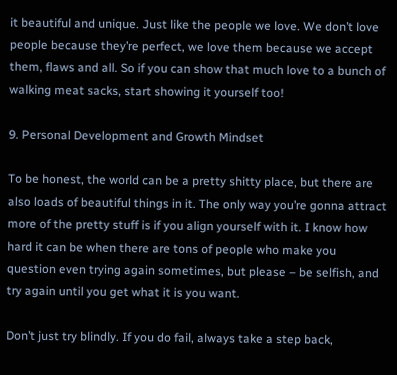it beautiful and unique. Just like the people we love. We don’t love people because they’re perfect, we love them because we accept them, flaws and all. So if you can show that much love to a bunch of walking meat sacks, start showing it yourself too!

9. Personal Development and Growth Mindset

To be honest, the world can be a pretty shitty place, but there are also loads of beautiful things in it. The only way you’re gonna attract more of the pretty stuff is if you align yourself with it. I know how hard it can be when there are tons of people who make you question even trying again sometimes, but please – be selfish, and try again until you get what it is you want.

Don’t just try blindly. If you do fail, always take a step back,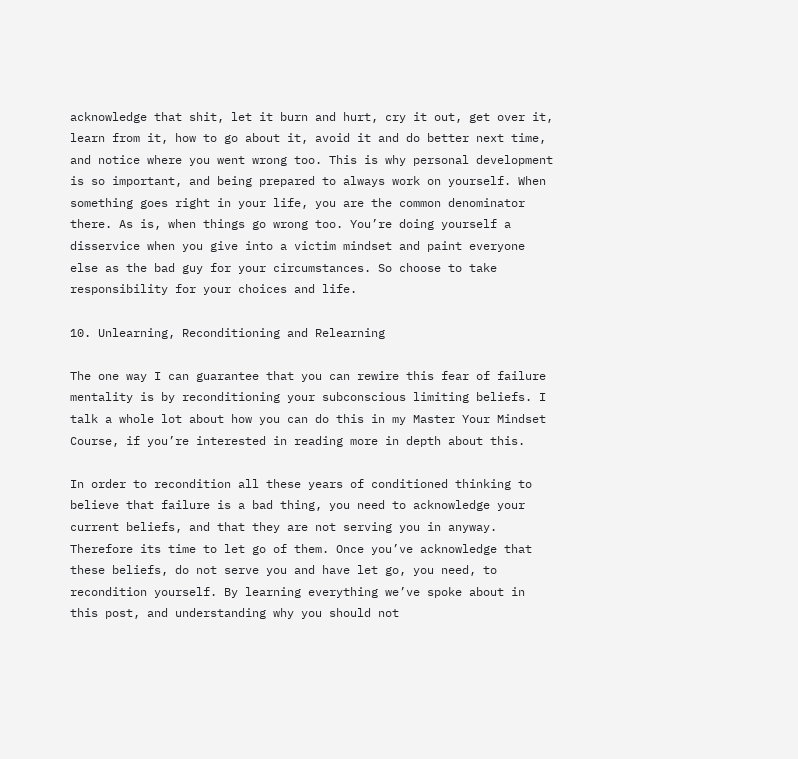acknowledge that shit, let it burn and hurt, cry it out, get over it, learn from it, how to go about it, avoid it and do better next time, and notice where you went wrong too. This is why personal development is so important, and being prepared to always work on yourself. When something goes right in your life, you are the common denominator there. As is, when things go wrong too. You’re doing yourself a disservice when you give into a victim mindset and paint everyone else as the bad guy for your circumstances. So choose to take responsibility for your choices and life.

10. Unlearning, Reconditioning and Relearning

The one way I can guarantee that you can rewire this fear of failure mentality is by reconditioning your subconscious limiting beliefs. I talk a whole lot about how you can do this in my Master Your Mindset Course, if you’re interested in reading more in depth about this.

In order to recondition all these years of conditioned thinking to believe that failure is a bad thing, you need to acknowledge your current beliefs, and that they are not serving you in anyway. Therefore its time to let go of them. Once you’ve acknowledge that these beliefs, do not serve you and have let go, you need, to recondition yourself. By learning everything we’ve spoke about in this post, and understanding why you should not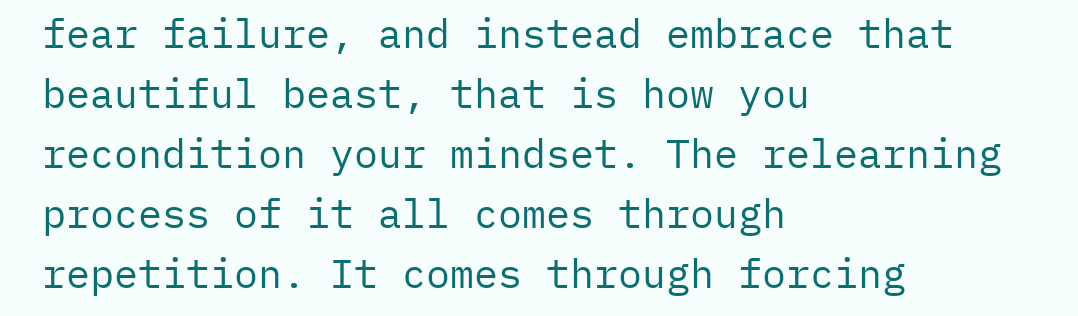fear failure, and instead embrace that beautiful beast, that is how you recondition your mindset. The relearning process of it all comes through repetition. It comes through forcing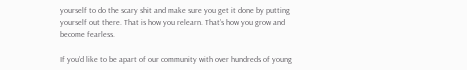yourself to do the scary shit and make sure you get it done by putting yourself out there. That is how you relearn. That’s how you grow and become fearless.

If you’d like to be apart of our community with over hundreds of young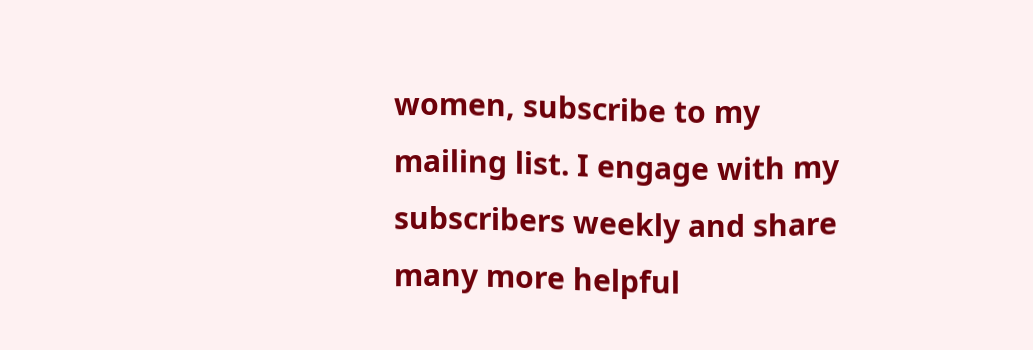women, subscribe to my mailing list. I engage with my subscribers weekly and share many more helpful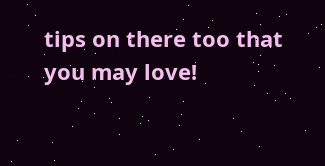tips on there too that you may love!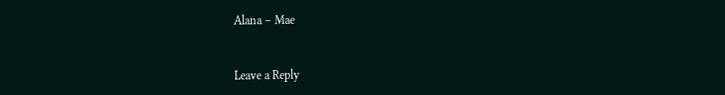Alana – Mae


Leave a Reply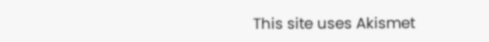This site uses Akismet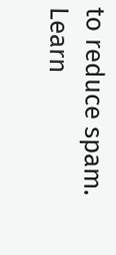to reduce spam. Learn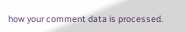how your comment data is processed.